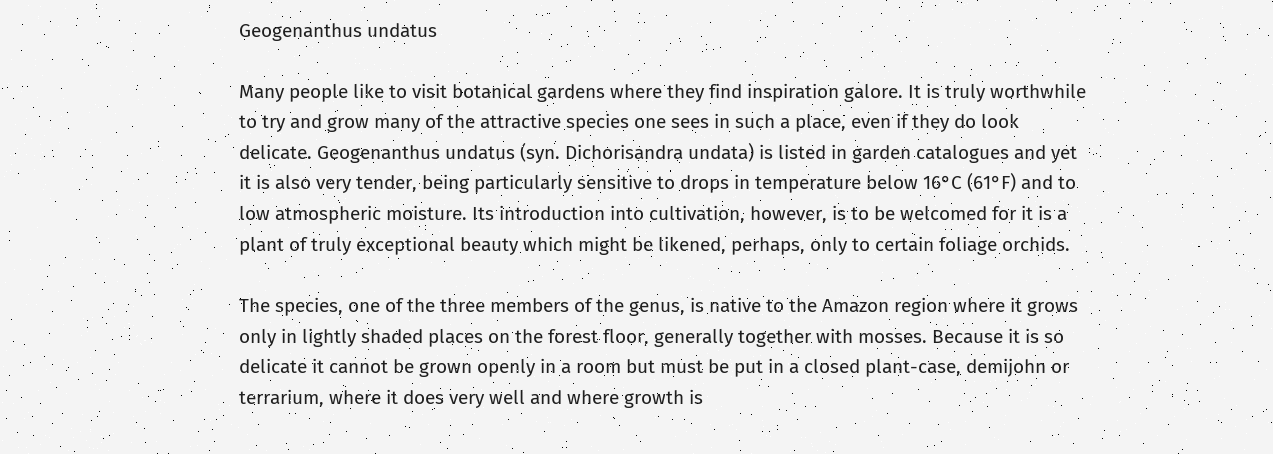Geogenanthus undatus

Many people like to visit botanical gardens where they find inspiration galore. It is truly worthwhile to try and grow many of the attractive species one sees in such a place, even if they do look delicate. Geogenanthus undatus (syn. Dichorisandra undata) is listed in garden catalogues and yet it is also very tender, being particularly sensitive to drops in temperature below 16°C (61°F) and to low atmospheric moisture. Its introduction into cultivation, however, is to be welcomed for it is a plant of truly exceptional beauty which might be likened, perhaps, only to certain foliage orchids.

The species, one of the three members of the genus, is native to the Amazon region where it grows only in lightly shaded places on the forest floor, generally together with mosses. Because it is so delicate it cannot be grown openly in a room but must be put in a closed plant-case, demijohn or terrarium, where it does very well and where growth is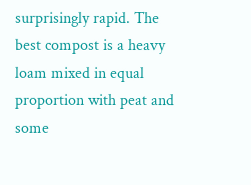surprisingly rapid. The best compost is a heavy loam mixed in equal proportion with peat and some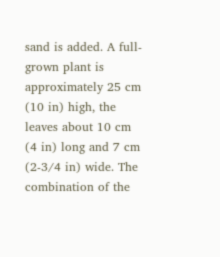sand is added. A full-grown plant is approximately 25 cm (10 in) high, the leaves about 10 cm (4 in) long and 7 cm (2-3/4 in) wide. The combination of the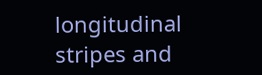longitudinal stripes and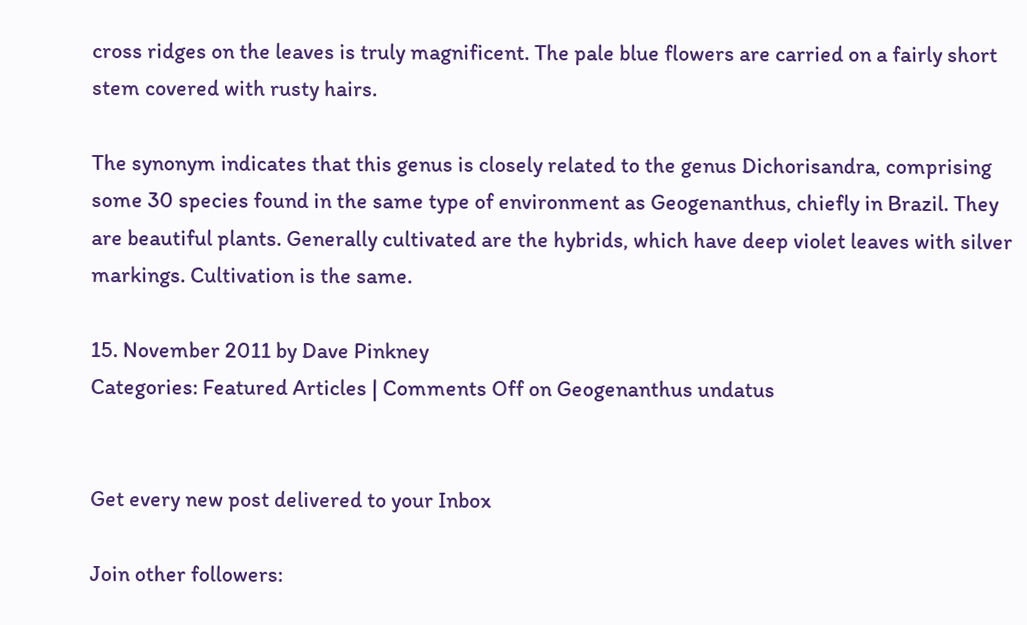cross ridges on the leaves is truly magnificent. The pale blue flowers are carried on a fairly short stem covered with rusty hairs.

The synonym indicates that this genus is closely related to the genus Dichorisandra, comprising some 30 species found in the same type of environment as Geogenanthus, chiefly in Brazil. They are beautiful plants. Generally cultivated are the hybrids, which have deep violet leaves with silver markings. Cultivation is the same.

15. November 2011 by Dave Pinkney
Categories: Featured Articles | Comments Off on Geogenanthus undatus


Get every new post delivered to your Inbox

Join other followers: